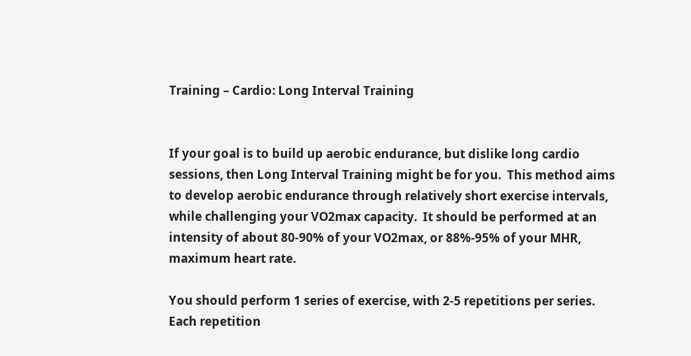Training – Cardio: Long Interval Training


If your goal is to build up aerobic endurance, but dislike long cardio sessions, then Long Interval Training might be for you.  This method aims to develop aerobic endurance through relatively short exercise intervals, while challenging your VO2max capacity.  It should be performed at an intensity of about 80-90% of your VO2max, or 88%-95% of your MHR, maximum heart rate.

You should perform 1 series of exercise, with 2-5 repetitions per series.  Each repetition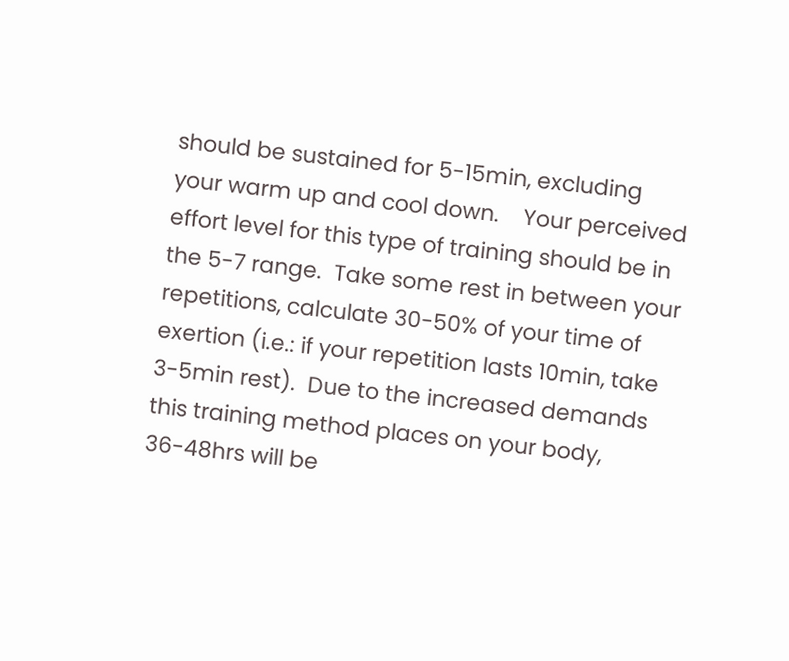should be sustained for 5-15min, excluding your warm up and cool down.    Your perceived effort level for this type of training should be in the 5-7 range.  Take some rest in between your repetitions, calculate 30-50% of your time of exertion (i.e.: if your repetition lasts 10min, take 3-5min rest).  Due to the increased demands this training method places on your body, 36-48hrs will be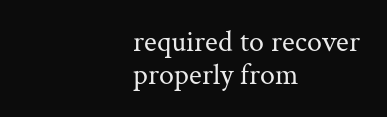required to recover properly from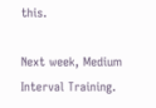this.

Next week, Medium Interval Training.